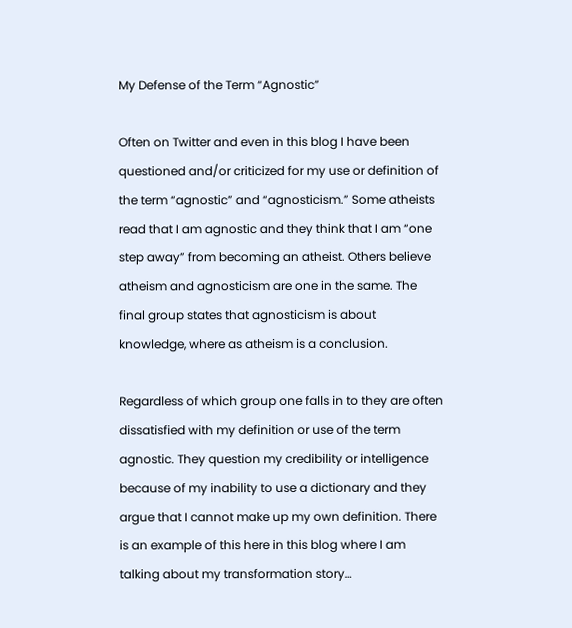My Defense of the Term “Agnostic”

Often on Twitter and even in this blog I have been questioned and/or criticized for my use or definition of the term “agnostic” and “agnosticism.” Some atheists read that I am agnostic and they think that I am “one step away” from becoming an atheist. Others believe atheism and agnosticism are one in the same. The final group states that agnosticism is about knowledge, where as atheism is a conclusion.

Regardless of which group one falls in to they are often dissatisfied with my definition or use of the term agnostic. They question my credibility or intelligence because of my inability to use a dictionary and they argue that I cannot make up my own definition. There is an example of this here in this blog where I am talking about my transformation story…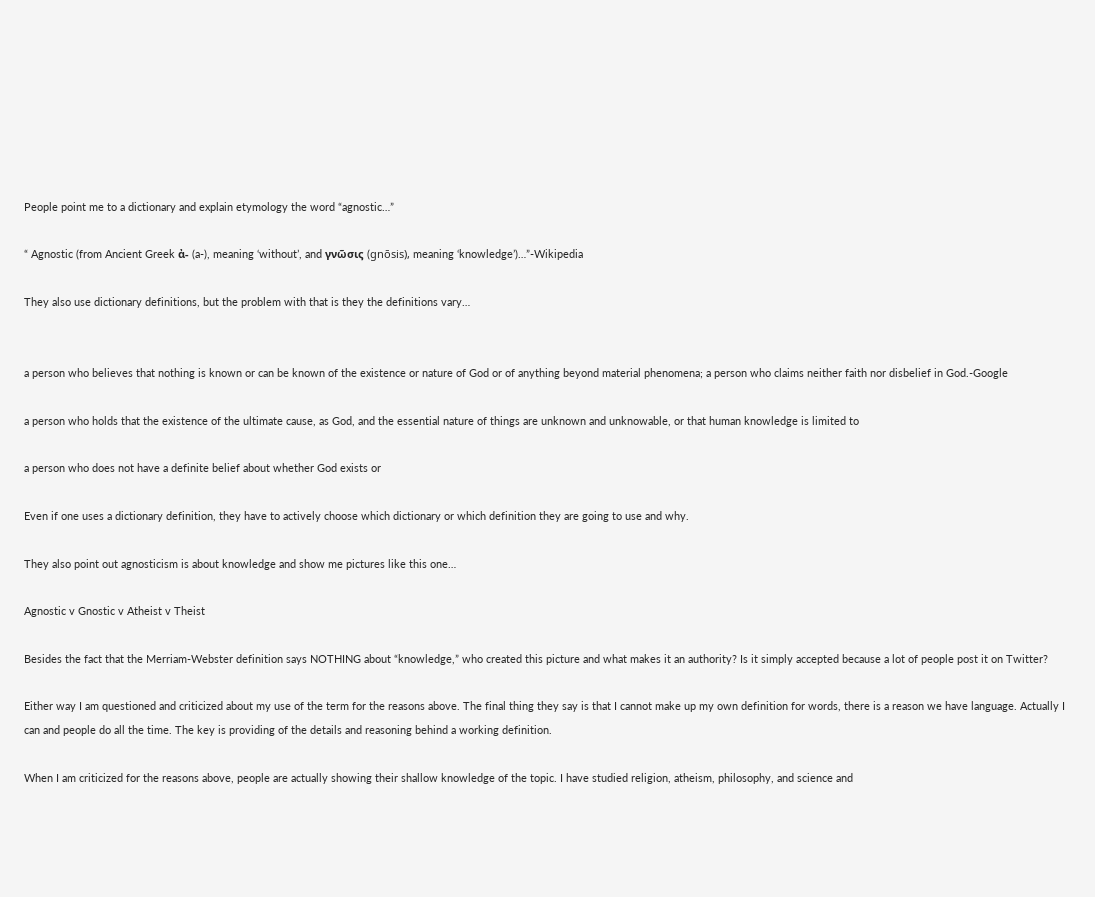People point me to a dictionary and explain etymology the word “agnostic…”

“ Agnostic (from Ancient Greek ἀ- (a-), meaning ‘without’, and γνῶσις (gnōsis), meaning ‘knowledge’)…”-Wikipedia

They also use dictionary definitions, but the problem with that is they the definitions vary…


a person who believes that nothing is known or can be known of the existence or nature of God or of anything beyond material phenomena; a person who claims neither faith nor disbelief in God.-Google

a person who holds that the existence of the ultimate cause, as God, and the essential nature of things are unknown and unknowable, or that human knowledge is limited to

a person who does not have a definite belief about whether God exists or

Even if one uses a dictionary definition, they have to actively choose which dictionary or which definition they are going to use and why.

They also point out agnosticism is about knowledge and show me pictures like this one…

Agnostic v Gnostic v Atheist v Theist

Besides the fact that the Merriam-Webster definition says NOTHING about “knowledge,” who created this picture and what makes it an authority? Is it simply accepted because a lot of people post it on Twitter?

Either way I am questioned and criticized about my use of the term for the reasons above. The final thing they say is that I cannot make up my own definition for words, there is a reason we have language. Actually I can and people do all the time. The key is providing of the details and reasoning behind a working definition.

When I am criticized for the reasons above, people are actually showing their shallow knowledge of the topic. I have studied religion, atheism, philosophy, and science and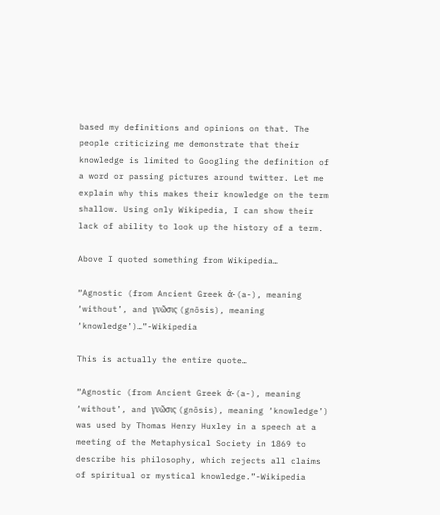based my definitions and opinions on that. The people criticizing me demonstrate that their knowledge is limited to Googling the definition of a word or passing pictures around twitter. Let me explain why this makes their knowledge on the term shallow. Using only Wikipedia, I can show their lack of ability to look up the history of a term.

Above I quoted something from Wikipedia…

“Agnostic (from Ancient Greek ἀ- (a-), meaning ‘without’, and γνῶσις (gnōsis), meaning ‘knowledge’)…”-Wikipedia

This is actually the entire quote…

“Agnostic (from Ancient Greek ἀ- (a-), meaning ‘without’, and γνῶσις (gnōsis), meaning ‘knowledge’) was used by Thomas Henry Huxley in a speech at a meeting of the Metaphysical Society in 1869 to describe his philosophy, which rejects all claims of spiritual or mystical knowledge.”-Wikipedia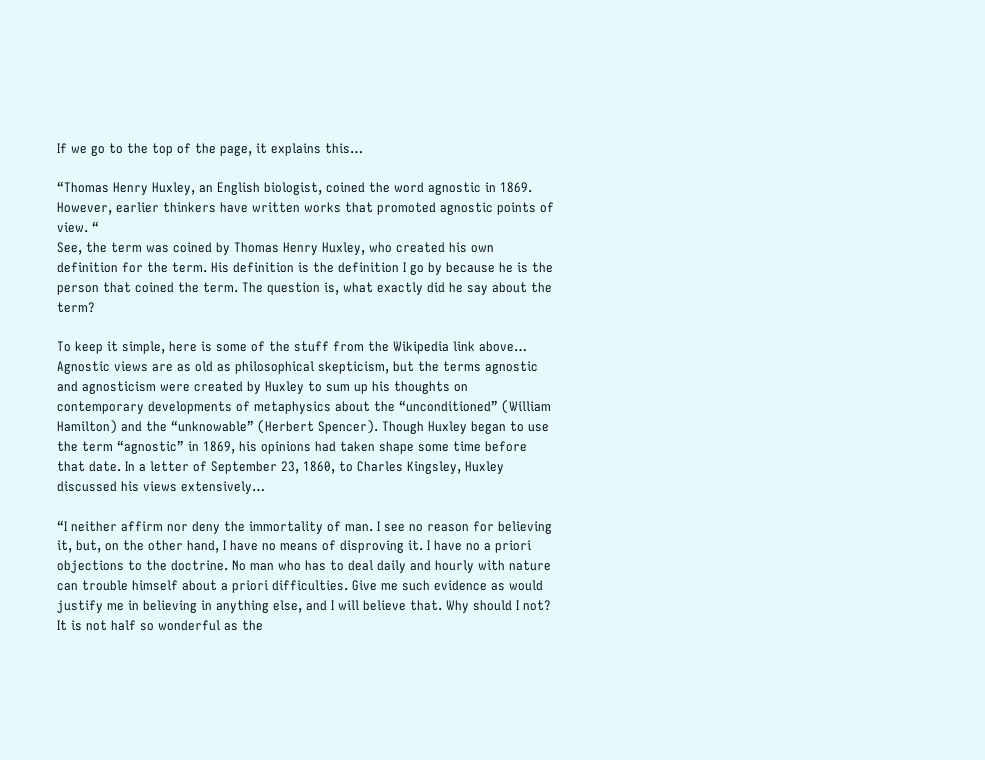If we go to the top of the page, it explains this…

“Thomas Henry Huxley, an English biologist, coined the word agnostic in 1869. However, earlier thinkers have written works that promoted agnostic points of view. “
See, the term was coined by Thomas Henry Huxley, who created his own definition for the term. His definition is the definition I go by because he is the person that coined the term. The question is, what exactly did he say about the term?

To keep it simple, here is some of the stuff from the Wikipedia link above…
Agnostic views are as old as philosophical skepticism, but the terms agnostic and agnosticism were created by Huxley to sum up his thoughts on contemporary developments of metaphysics about the “unconditioned” (William Hamilton) and the “unknowable” (Herbert Spencer). Though Huxley began to use the term “agnostic” in 1869, his opinions had taken shape some time before that date. In a letter of September 23, 1860, to Charles Kingsley, Huxley discussed his views extensively…

“I neither affirm nor deny the immortality of man. I see no reason for believing it, but, on the other hand, I have no means of disproving it. I have no a priori objections to the doctrine. No man who has to deal daily and hourly with nature can trouble himself about a priori difficulties. Give me such evidence as would justify me in believing in anything else, and I will believe that. Why should I not? It is not half so wonderful as the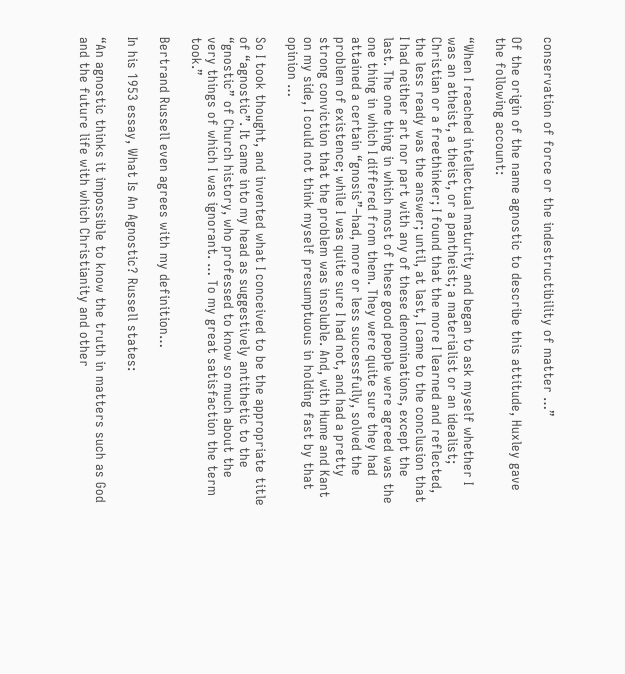conservation of force or the indestructibility of matter …”

Of the origin of the name agnostic to describe this attitude, Huxley gave the following account:

“When I reached intellectual maturity and began to ask myself whether I was an atheist, a theist, or a pantheist; a materialist or an idealist; Christian or a freethinker; I found that the more I learned and reflected, the less ready was the answer; until, at last, I came to the conclusion that I had neither art nor part with any of these denominations, except the last. The one thing in which most of these good people were agreed was the one thing in which I differed from them. They were quite sure they had attained a certain “gnosis”–had, more or less successfully, solved the problem of existence; while I was quite sure I had not, and had a pretty strong conviction that the problem was insoluble. And, with Hume and Kant on my side, I could not think myself presumptuous in holding fast by that opinion …

So I took thought, and invented what I conceived to be the appropriate title of “agnostic”. It came into my head as suggestively antithetic to the “gnostic” of Church history, who professed to know so much about the very things of which I was ignorant. … To my great satisfaction the term took.”

Bertrand Russell even agrees with my definition…

In his 1953 essay, What Is An Agnostic? Russell states:

“An agnostic thinks it impossible to know the truth in matters such as God and the future life with which Christianity and other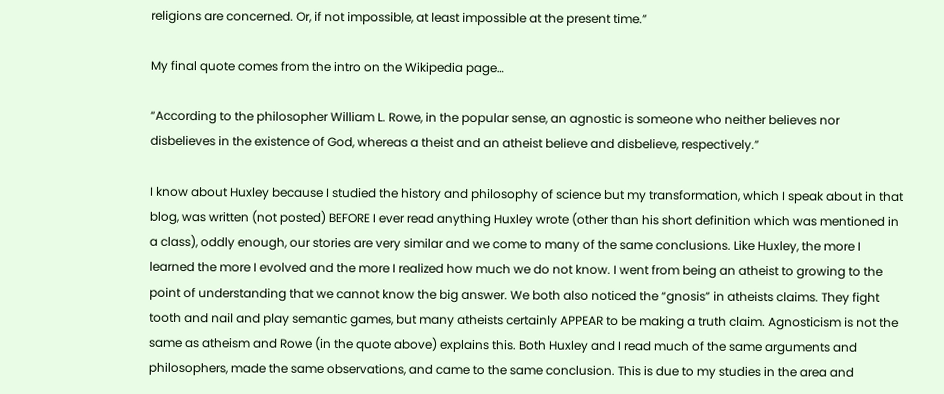religions are concerned. Or, if not impossible, at least impossible at the present time.”

My final quote comes from the intro on the Wikipedia page…

“According to the philosopher William L. Rowe, in the popular sense, an agnostic is someone who neither believes nor disbelieves in the existence of God, whereas a theist and an atheist believe and disbelieve, respectively.”

I know about Huxley because I studied the history and philosophy of science but my transformation, which I speak about in that blog, was written (not posted) BEFORE I ever read anything Huxley wrote (other than his short definition which was mentioned in a class), oddly enough, our stories are very similar and we come to many of the same conclusions. Like Huxley, the more I learned the more I evolved and the more I realized how much we do not know. I went from being an atheist to growing to the point of understanding that we cannot know the big answer. We both also noticed the “gnosis” in atheists claims. They fight tooth and nail and play semantic games, but many atheists certainly APPEAR to be making a truth claim. Agnosticism is not the same as atheism and Rowe (in the quote above) explains this. Both Huxley and I read much of the same arguments and philosophers, made the same observations, and came to the same conclusion. This is due to my studies in the area and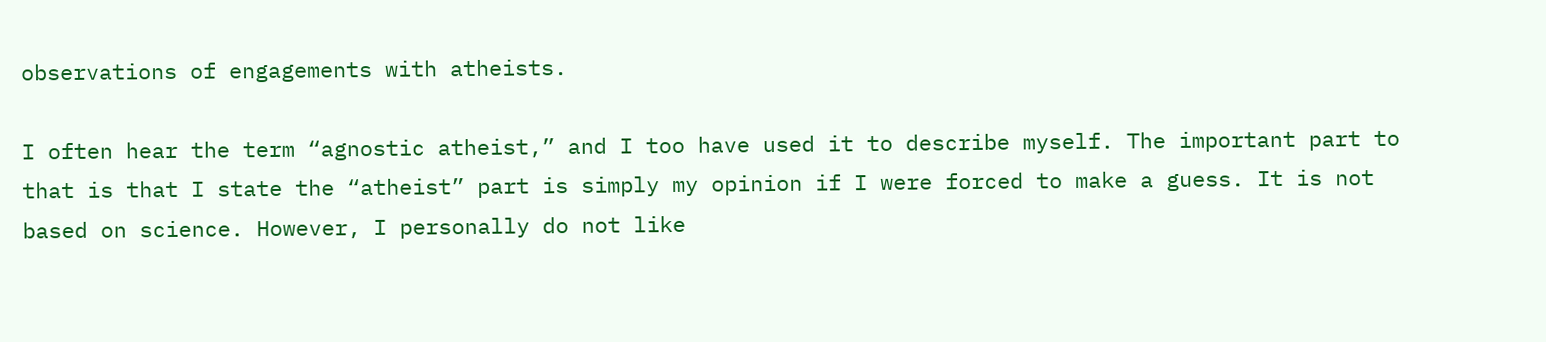observations of engagements with atheists.

I often hear the term “agnostic atheist,” and I too have used it to describe myself. The important part to that is that I state the “atheist” part is simply my opinion if I were forced to make a guess. It is not based on science. However, I personally do not like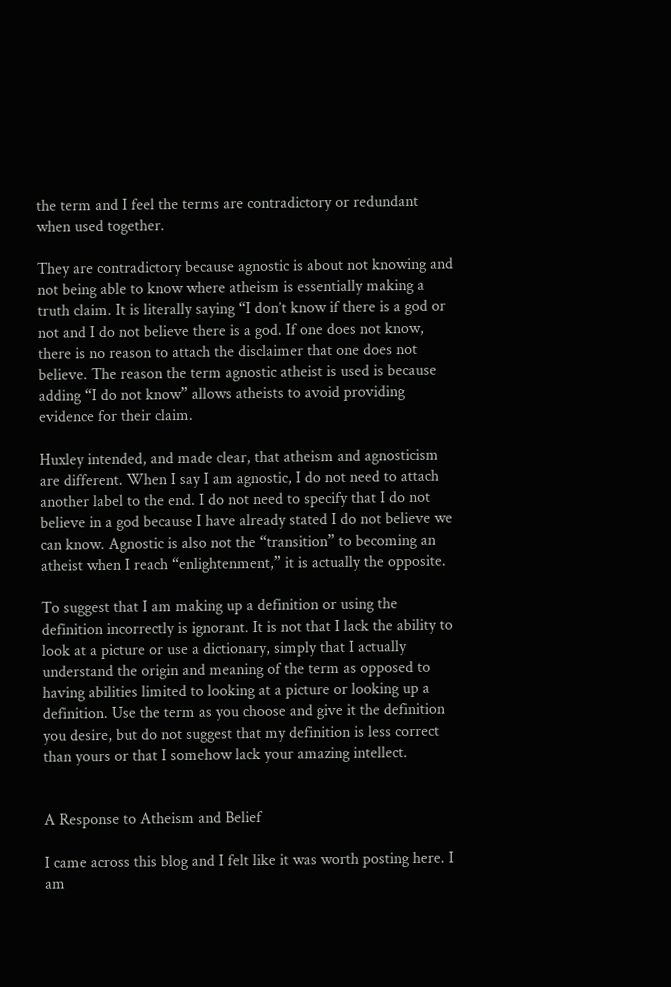the term and I feel the terms are contradictory or redundant when used together.

They are contradictory because agnostic is about not knowing and not being able to know where atheism is essentially making a truth claim. It is literally saying “I don’t know if there is a god or not and I do not believe there is a god. If one does not know, there is no reason to attach the disclaimer that one does not believe. The reason the term agnostic atheist is used is because adding “I do not know” allows atheists to avoid providing evidence for their claim.

Huxley intended, and made clear, that atheism and agnosticism are different. When I say I am agnostic, I do not need to attach another label to the end. I do not need to specify that I do not believe in a god because I have already stated I do not believe we can know. Agnostic is also not the “transition” to becoming an atheist when I reach “enlightenment,” it is actually the opposite.

To suggest that I am making up a definition or using the definition incorrectly is ignorant. It is not that I lack the ability to look at a picture or use a dictionary, simply that I actually understand the origin and meaning of the term as opposed to having abilities limited to looking at a picture or looking up a definition. Use the term as you choose and give it the definition you desire, but do not suggest that my definition is less correct than yours or that I somehow lack your amazing intellect.


A Response to Atheism and Belief

I came across this blog and I felt like it was worth posting here. I am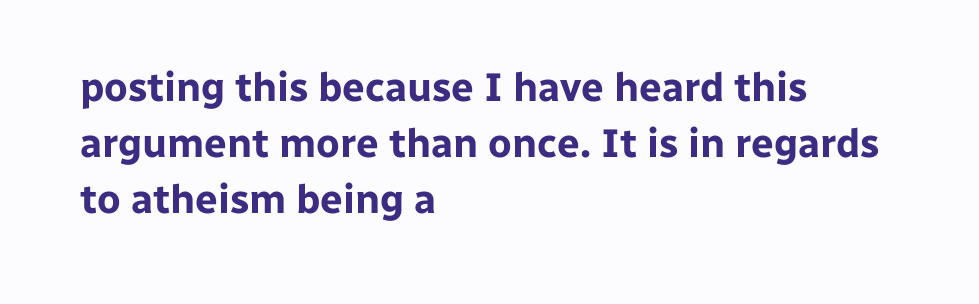posting this because I have heard this argument more than once. It is in regards to atheism being a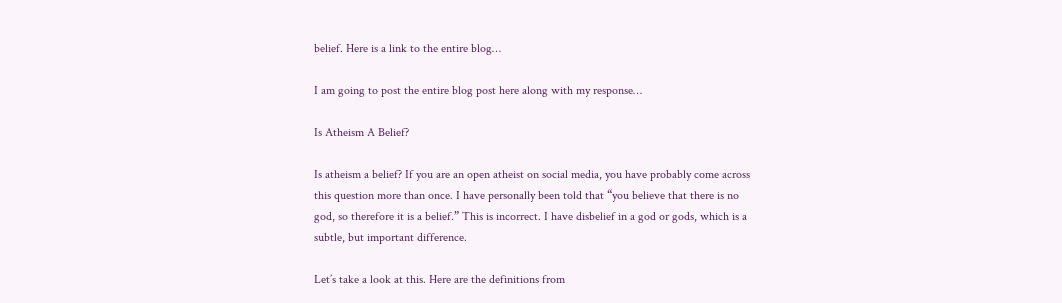belief. Here is a link to the entire blog…

I am going to post the entire blog post here along with my response…

Is Atheism A Belief?

Is atheism a belief? If you are an open atheist on social media, you have probably come across this question more than once. I have personally been told that “you believe that there is no god, so therefore it is a belief.” This is incorrect. I have disbelief in a god or gods, which is a subtle, but important difference.

Let’s take a look at this. Here are the definitions from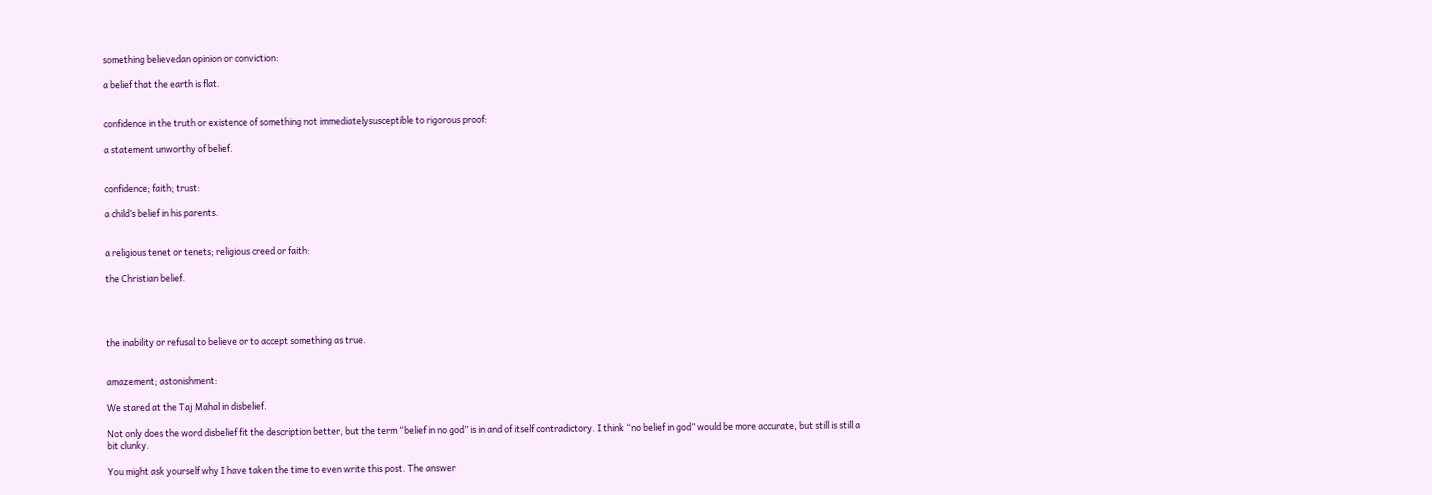something believedan opinion or conviction:

a belief that the earth is flat.


confidence in the truth or existence of something not immediatelysusceptible to rigorous proof:

a statement unworthy of belief.


confidence; faith; trust:

a child’s belief in his parents.


a religious tenet or tenets; religious creed or faith:

the Christian belief.




the inability or refusal to believe or to accept something as true.


amazement; astonishment:

We stared at the Taj Mahal in disbelief.

Not only does the word disbelief fit the description better, but the term “belief in no god” is in and of itself contradictory. I think “no belief in god” would be more accurate, but still is still a bit clunky.

You might ask yourself why I have taken the time to even write this post. The answer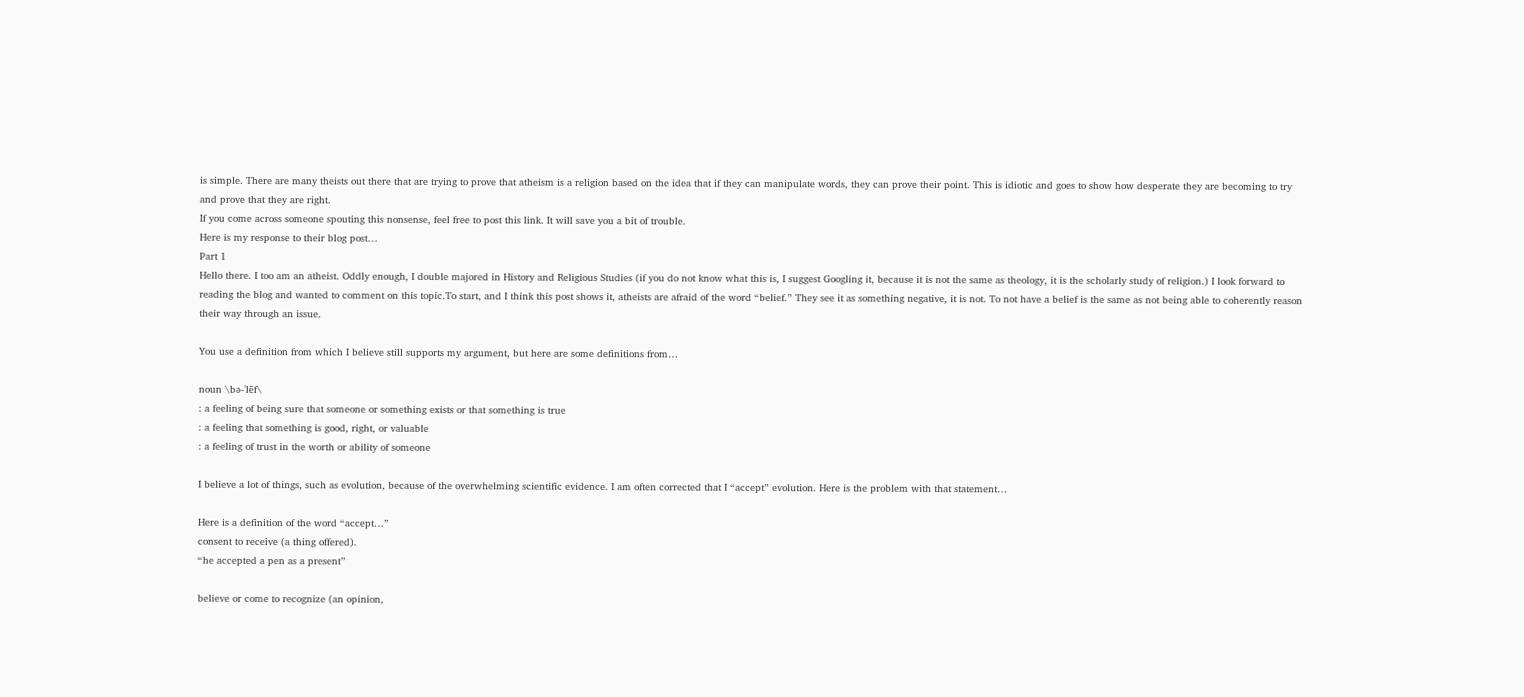is simple. There are many theists out there that are trying to prove that atheism is a religion based on the idea that if they can manipulate words, they can prove their point. This is idiotic and goes to show how desperate they are becoming to try and prove that they are right.
If you come across someone spouting this nonsense, feel free to post this link. It will save you a bit of trouble.
Here is my response to their blog post…
Part 1
Hello there. I too am an atheist. Oddly enough, I double majored in History and Religious Studies (if you do not know what this is, I suggest Googling it, because it is not the same as theology, it is the scholarly study of religion.) I look forward to reading the blog and wanted to comment on this topic.To start, and I think this post shows it, atheists are afraid of the word “belief.” They see it as something negative, it is not. To not have a belief is the same as not being able to coherently reason their way through an issue.

You use a definition from which I believe still supports my argument, but here are some definitions from…

noun \bə-ˈlēf\
: a feeling of being sure that someone or something exists or that something is true
: a feeling that something is good, right, or valuable
: a feeling of trust in the worth or ability of someone

I believe a lot of things, such as evolution, because of the overwhelming scientific evidence. I am often corrected that I “accept” evolution. Here is the problem with that statement…

Here is a definition of the word “accept…”
consent to receive (a thing offered).
“he accepted a pen as a present”

believe or come to recognize (an opinion,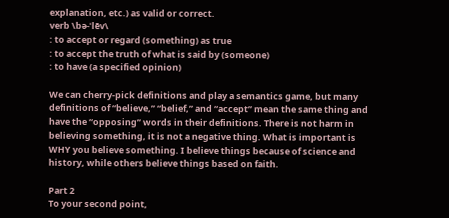explanation, etc.) as valid or correct.
verb \bə-ˈlēv\
: to accept or regard (something) as true
: to accept the truth of what is said by (someone)
: to have (a specified opinion)

We can cherry-pick definitions and play a semantics game, but many definitions of “believe,” “belief,” and “accept” mean the same thing and have the “opposing” words in their definitions. There is not harm in believing something, it is not a negative thing. What is important is WHY you believe something. I believe things because of science and history, while others believe things based on faith.

Part 2
To your second point,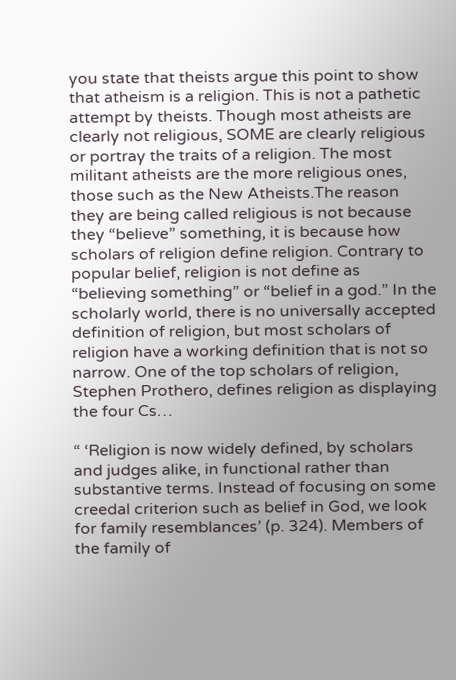you state that theists argue this point to show that atheism is a religion. This is not a pathetic attempt by theists. Though most atheists are clearly not religious, SOME are clearly religious or portray the traits of a religion. The most militant atheists are the more religious ones, those such as the New Atheists.The reason they are being called religious is not because they “believe” something, it is because how scholars of religion define religion. Contrary to popular belief, religion is not define as “believing something” or “belief in a god.” In the scholarly world, there is no universally accepted definition of religion, but most scholars of religion have a working definition that is not so narrow. One of the top scholars of religion, Stephen Prothero, defines religion as displaying the four Cs…

“ ‘Religion is now widely defined, by scholars and judges alike, in functional rather than substantive terms. Instead of focusing on some creedal criterion such as belief in God, we look for family resemblances’ (p. 324). Members of the family of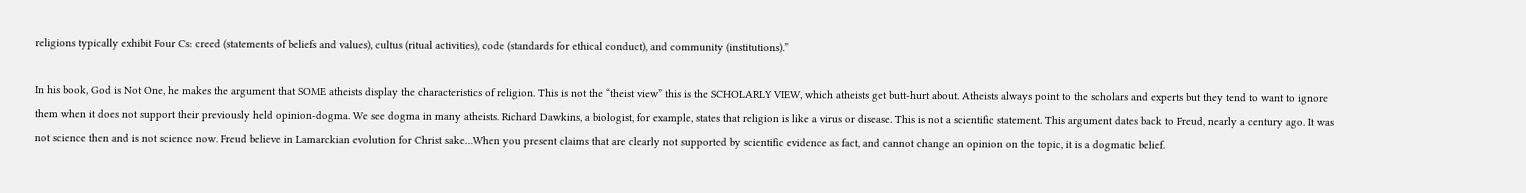religions typically exhibit Four Cs: creed (statements of beliefs and values), cultus (ritual activities), code (standards for ethical conduct), and community (institutions).”

In his book, God is Not One, he makes the argument that SOME atheists display the characteristics of religion. This is not the “theist view” this is the SCHOLARLY VIEW, which atheists get butt-hurt about. Atheists always point to the scholars and experts but they tend to want to ignore them when it does not support their previously held opinion-dogma. We see dogma in many atheists. Richard Dawkins, a biologist, for example, states that religion is like a virus or disease. This is not a scientific statement. This argument dates back to Freud, nearly a century ago. It was not science then and is not science now. Freud believe in Lamarckian evolution for Christ sake…When you present claims that are clearly not supported by scientific evidence as fact, and cannot change an opinion on the topic, it is a dogmatic belief.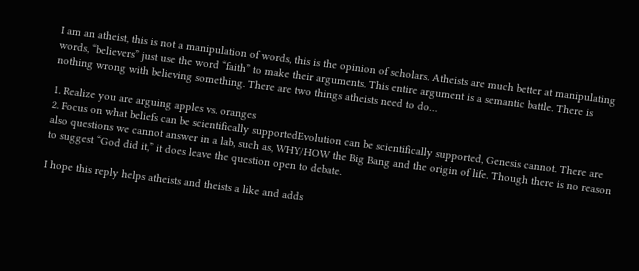I am an atheist, this is not a manipulation of words, this is the opinion of scholars. Atheists are much better at manipulating words, “believers” just use the word “faith” to make their arguments. This entire argument is a semantic battle. There is nothing wrong with believing something. There are two things atheists need to do…

1. Realize you are arguing apples vs. oranges
2. Focus on what beliefs can be scientifically supportedEvolution can be scientifically supported, Genesis cannot. There are also questions we cannot answer in a lab, such as, WHY/HOW the Big Bang and the origin of life. Though there is no reason to suggest “God did it,” it does leave the question open to debate.

I hope this reply helps atheists and theists a like and adds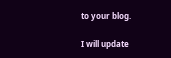to your blog.

I will update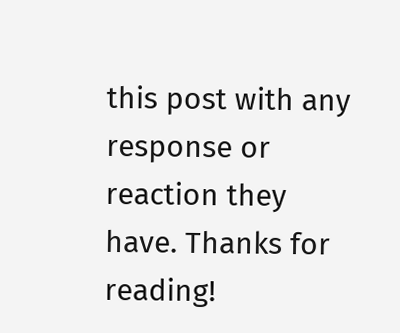this post with any response or reaction they have. Thanks for reading!